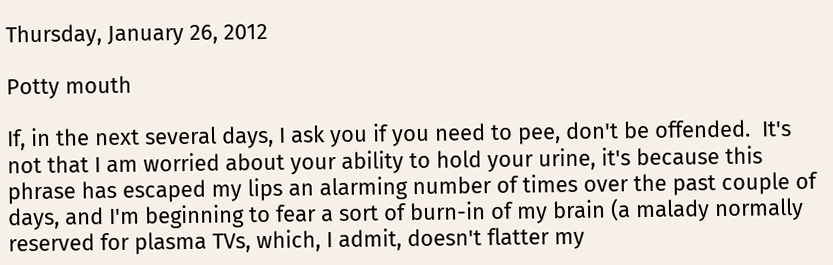Thursday, January 26, 2012

Potty mouth

If, in the next several days, I ask you if you need to pee, don't be offended.  It's not that I am worried about your ability to hold your urine, it's because this phrase has escaped my lips an alarming number of times over the past couple of days, and I'm beginning to fear a sort of burn-in of my brain (a malady normally reserved for plasma TVs, which, I admit, doesn't flatter my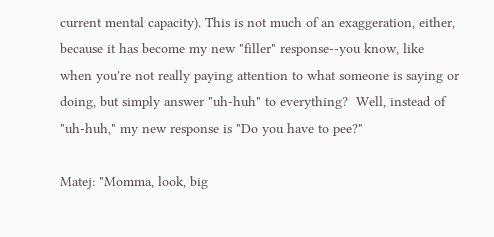current mental capacity). This is not much of an exaggeration, either, because it has become my new "filler" response--you know, like when you're not really paying attention to what someone is saying or doing, but simply answer "uh-huh" to everything?  Well, instead of "uh-huh," my new response is "Do you have to pee?"

Matej: "Momma, look, big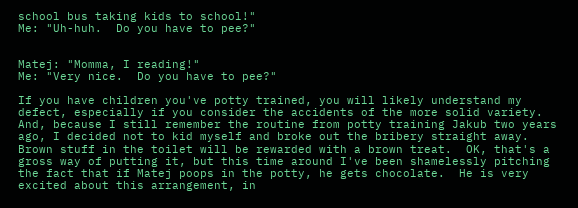school bus taking kids to school!"
Me: "Uh-huh.  Do you have to pee?"


Matej: "Momma, I reading!"
Me: "Very nice.  Do you have to pee?"

If you have children you've potty trained, you will likely understand my defect, especially if you consider the accidents of the more solid variety.  And, because I still remember the routine from potty training Jakub two years ago, I decided not to kid myself and broke out the bribery straight away.  Brown stuff in the toilet will be rewarded with a brown treat.  OK, that's a gross way of putting it, but this time around I've been shamelessly pitching the fact that if Matej poops in the potty, he gets chocolate.  He is very excited about this arrangement, in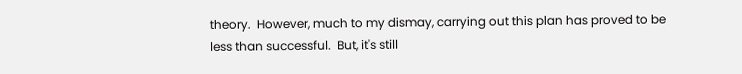theory.  However, much to my dismay, carrying out this plan has proved to be less than successful.  But, it's still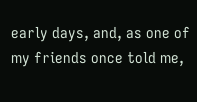early days, and, as one of my friends once told me,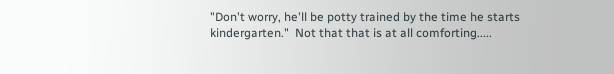"Don't worry, he'll be potty trained by the time he starts kindergarten."  Not that that is at all comforting.....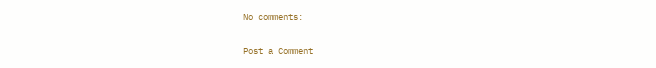No comments:

Post a Comment